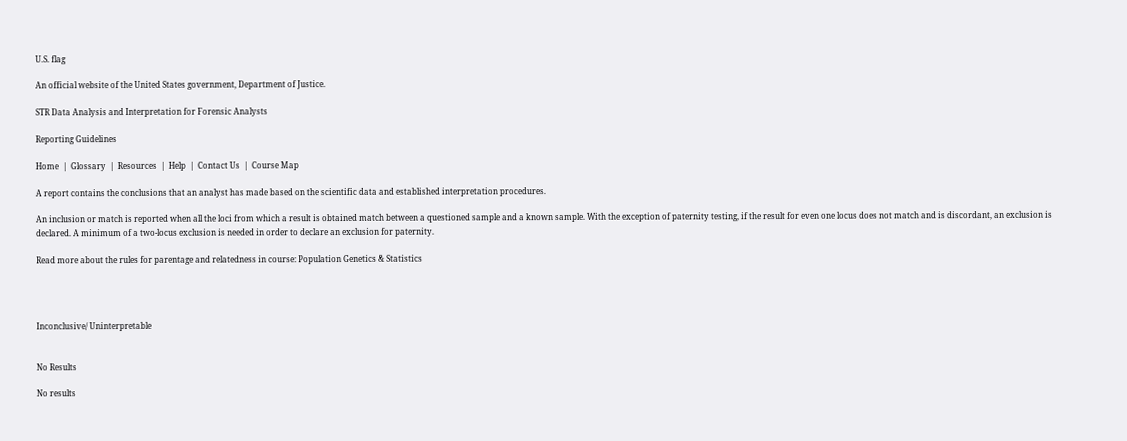U.S. flag

An official website of the United States government, Department of Justice.

STR Data Analysis and Interpretation for Forensic Analysts

Reporting Guidelines

Home  |  Glossary  |  Resources  |  Help  |  Contact Us  |  Course Map

A report contains the conclusions that an analyst has made based on the scientific data and established interpretation procedures.

An inclusion or match is reported when all the loci from which a result is obtained match between a questioned sample and a known sample. With the exception of paternity testing, if the result for even one locus does not match and is discordant, an exclusion is declared. A minimum of a two-locus exclusion is needed in order to declare an exclusion for paternity.

Read more about the rules for parentage and relatedness in course: Population Genetics & Statistics




Inconclusive/ Uninterpretable


No Results

No results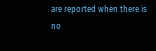are reported when there is no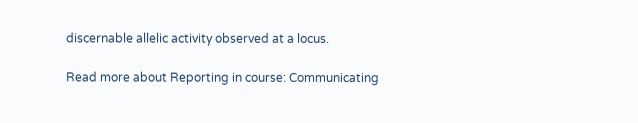discernable allelic activity observed at a locus.

Read more about Reporting in course: Communicating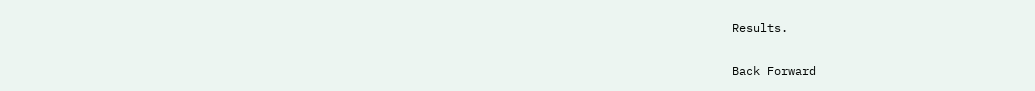Results.

Back Forward